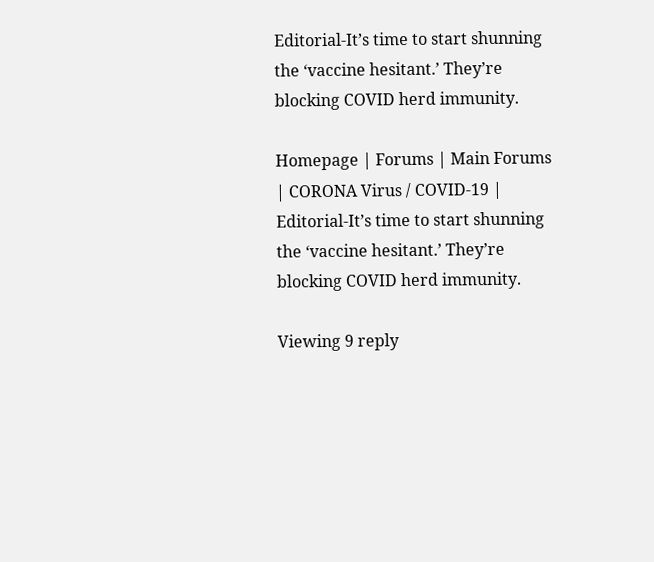Editorial-It’s time to start shunning the ‘vaccine hesitant.’ They’re blocking COVID herd immunity.

Homepage | Forums | Main Forums | CORONA Virus / COVID-19 | Editorial-It’s time to start shunning the ‘vaccine hesitant.’ They’re blocking COVID herd immunity.

Viewing 9 reply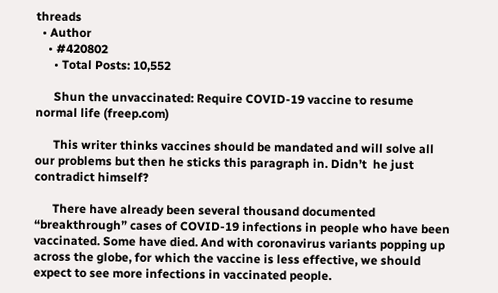threads
  • Author
    • #420802
      • Total Posts: 10,552

      Shun the unvaccinated: Require COVID-19 vaccine to resume normal life (freep.com)

      This writer thinks vaccines should be mandated and will solve all our problems but then he sticks this paragraph in. Didn’t  he just contradict himself?

      There have already been several thousand documented “breakthrough” cases of COVID-19 infections in people who have been vaccinated. Some have died. And with coronavirus variants popping up across the globe, for which the vaccine is less effective, we should expect to see more infections in vaccinated people.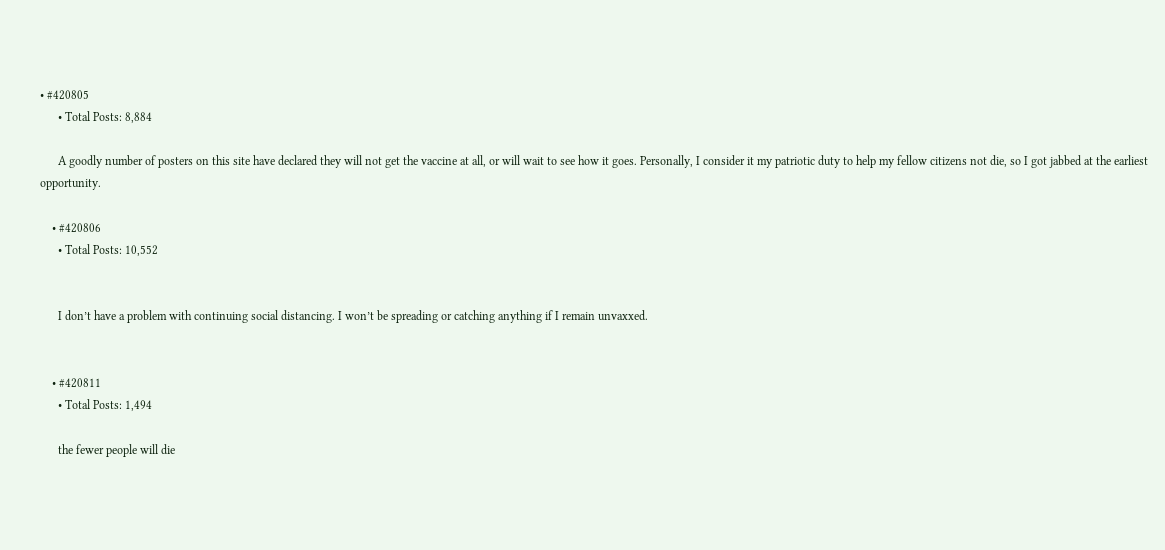• #420805
      • Total Posts: 8,884

      A goodly number of posters on this site have declared they will not get the vaccine at all, or will wait to see how it goes. Personally, I consider it my patriotic duty to help my fellow citizens not die, so I got jabbed at the earliest opportunity.

    • #420806
      • Total Posts: 10,552


      I don’t have a problem with continuing social distancing. I won’t be spreading or catching anything if I remain unvaxxed.


    • #420811
      • Total Posts: 1,494

      the fewer people will die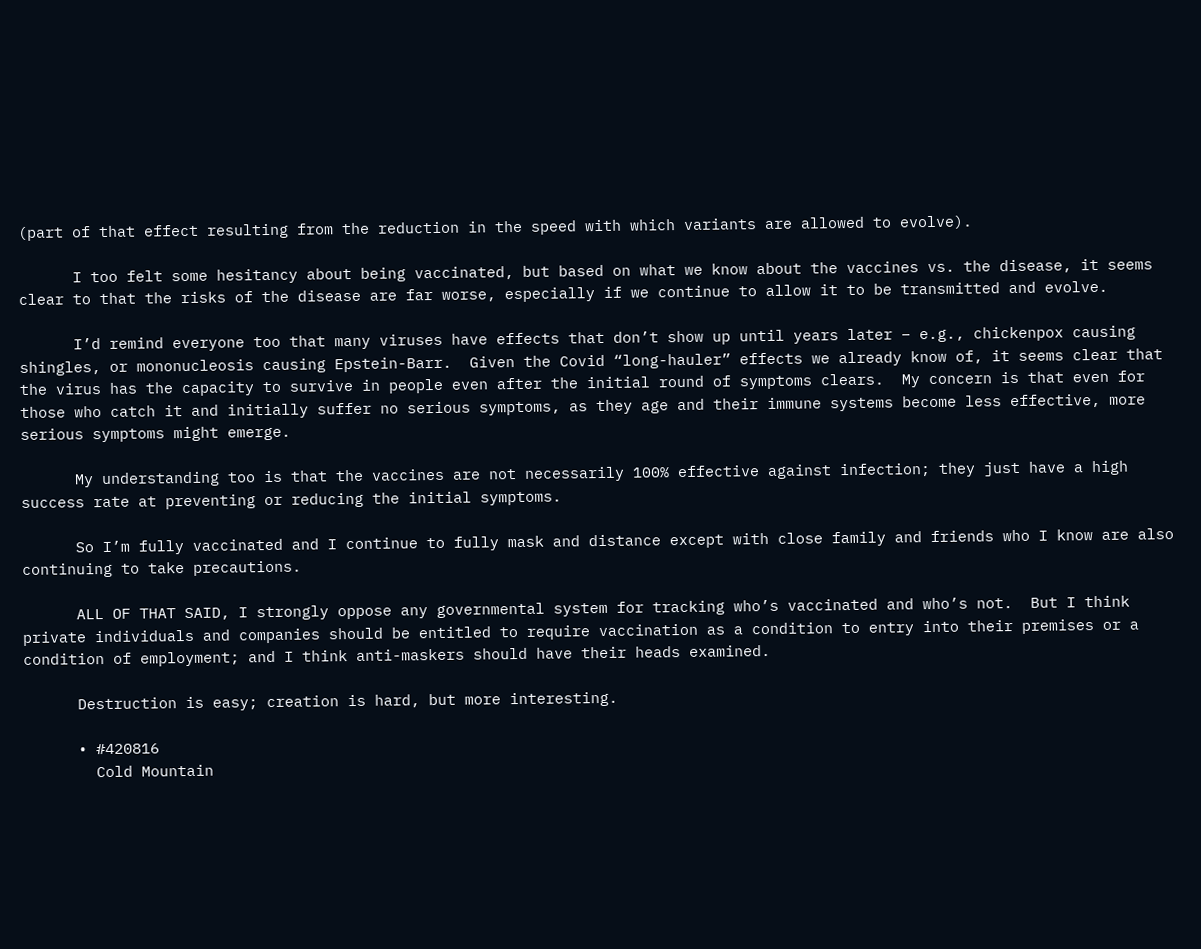(part of that effect resulting from the reduction in the speed with which variants are allowed to evolve).

      I too felt some hesitancy about being vaccinated, but based on what we know about the vaccines vs. the disease, it seems clear to that the risks of the disease are far worse, especially if we continue to allow it to be transmitted and evolve.

      I’d remind everyone too that many viruses have effects that don’t show up until years later – e.g., chickenpox causing shingles, or mononucleosis causing Epstein-Barr.  Given the Covid “long-hauler” effects we already know of, it seems clear that the virus has the capacity to survive in people even after the initial round of symptoms clears.  My concern is that even for those who catch it and initially suffer no serious symptoms, as they age and their immune systems become less effective, more serious symptoms might emerge.

      My understanding too is that the vaccines are not necessarily 100% effective against infection; they just have a high success rate at preventing or reducing the initial symptoms.

      So I’m fully vaccinated and I continue to fully mask and distance except with close family and friends who I know are also continuing to take precautions.

      ALL OF THAT SAID, I strongly oppose any governmental system for tracking who’s vaccinated and who’s not.  But I think private individuals and companies should be entitled to require vaccination as a condition to entry into their premises or a condition of employment; and I think anti-maskers should have their heads examined.

      Destruction is easy; creation is hard, but more interesting.

      • #420816
        Cold Mountain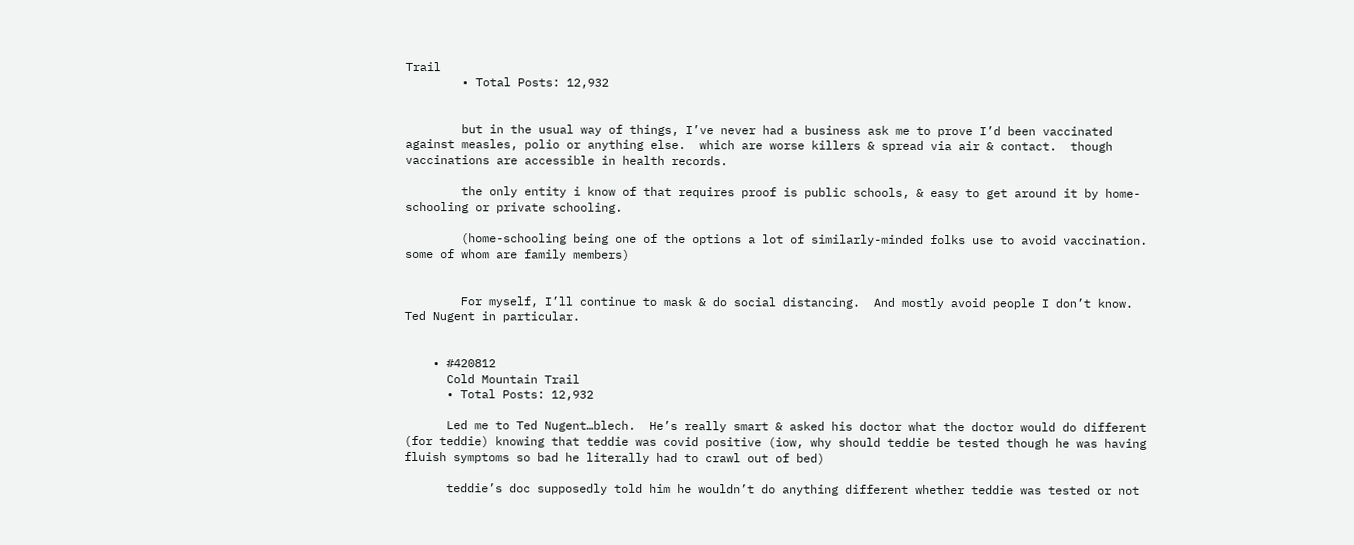Trail
        • Total Posts: 12,932


        but in the usual way of things, I’ve never had a business ask me to prove I’d been vaccinated against measles, polio or anything else.  which are worse killers & spread via air & contact.  though vaccinations are accessible in health records.

        the only entity i know of that requires proof is public schools, & easy to get around it by home-schooling or private schooling.

        (home-schooling being one of the options a lot of similarly-minded folks use to avoid vaccination.  some of whom are family members)


        For myself, I’ll continue to mask & do social distancing.  And mostly avoid people I don’t know.  Ted Nugent in particular.


    • #420812
      Cold Mountain Trail
      • Total Posts: 12,932

      Led me to Ted Nugent…blech.  He’s really smart & asked his doctor what the doctor would do different (for teddie) knowing that teddie was covid positive (iow, why should teddie be tested though he was having fluish symptoms so bad he literally had to crawl out of bed)

      teddie’s doc supposedly told him he wouldn’t do anything different whether teddie was tested or not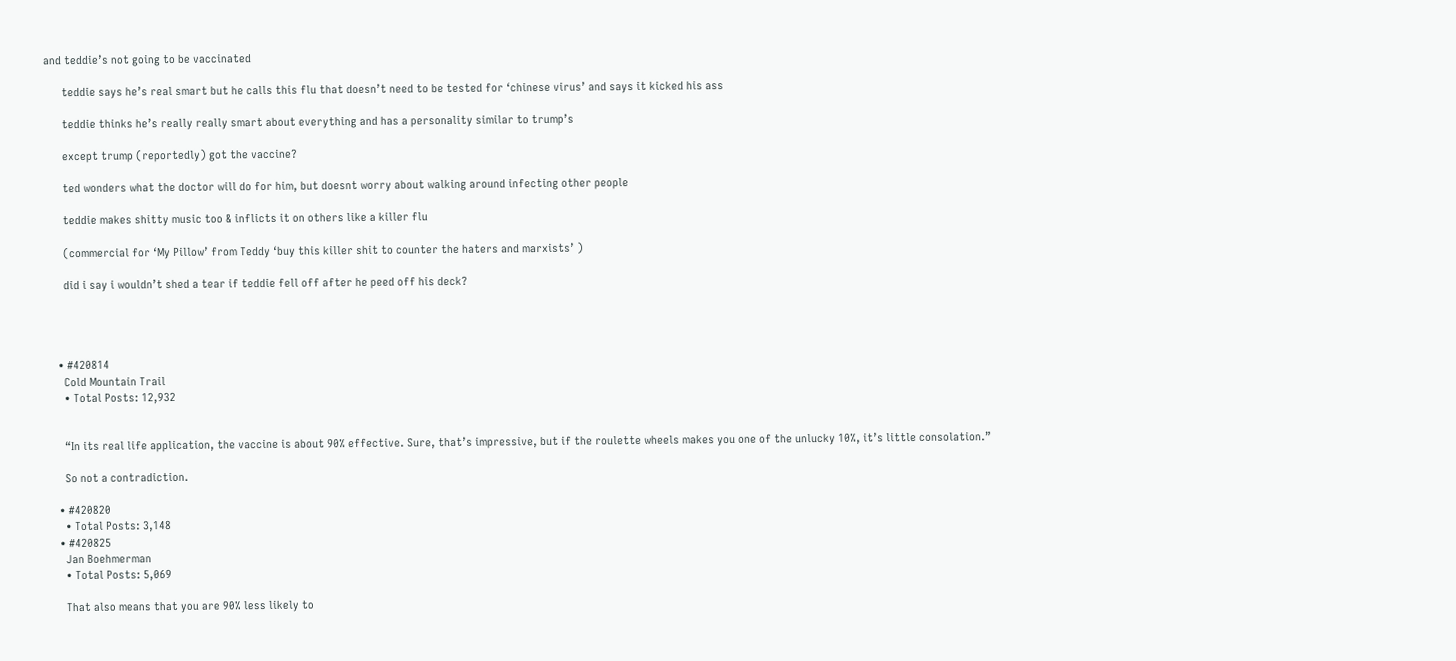and teddie’s not going to be vaccinated

      teddie says he’s real smart but he calls this flu that doesn’t need to be tested for ‘chinese virus’ and says it kicked his ass

      teddie thinks he’s really really smart about everything and has a personality similar to trump’s

      except trump (reportedly) got the vaccine?

      ted wonders what the doctor will do for him, but doesnt worry about walking around infecting other people

      teddie makes shitty music too & inflicts it on others like a killer flu

      (commercial for ‘My Pillow’ from Teddy ‘buy this killer shit to counter the haters and marxists’ )

      did i say i wouldn’t shed a tear if teddie fell off after he peed off his deck?




    • #420814
      Cold Mountain Trail
      • Total Posts: 12,932


      “In its real life application, the vaccine is about 90% effective. Sure, that’s impressive, but if the roulette wheels makes you one of the unlucky 10%, it’s little consolation.”

      So not a contradiction.

    • #420820
      • Total Posts: 3,148
    • #420825
      Jan Boehmerman
      • Total Posts: 5,069

      That also means that you are 90% less likely to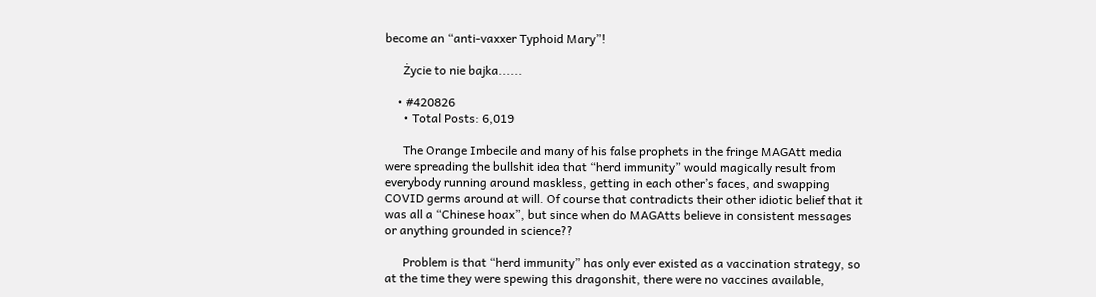become an “anti-vaxxer Typhoid Mary”!

      Życie to nie bajka......

    • #420826
      • Total Posts: 6,019

      The Orange Imbecile and many of his false prophets in the fringe MAGAtt media were spreading the bullshit idea that “herd immunity” would magically result from everybody running around maskless, getting in each other’s faces, and swapping COVID germs around at will. Of course that contradicts their other idiotic belief that it was all a “Chinese hoax”, but since when do MAGAtts believe in consistent messages or anything grounded in science??

      Problem is that “herd immunity” has only ever existed as a vaccination strategy, so at the time they were spewing this dragonshit, there were no vaccines available,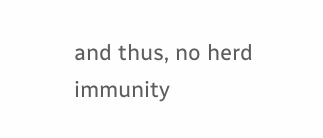and thus, no herd immunity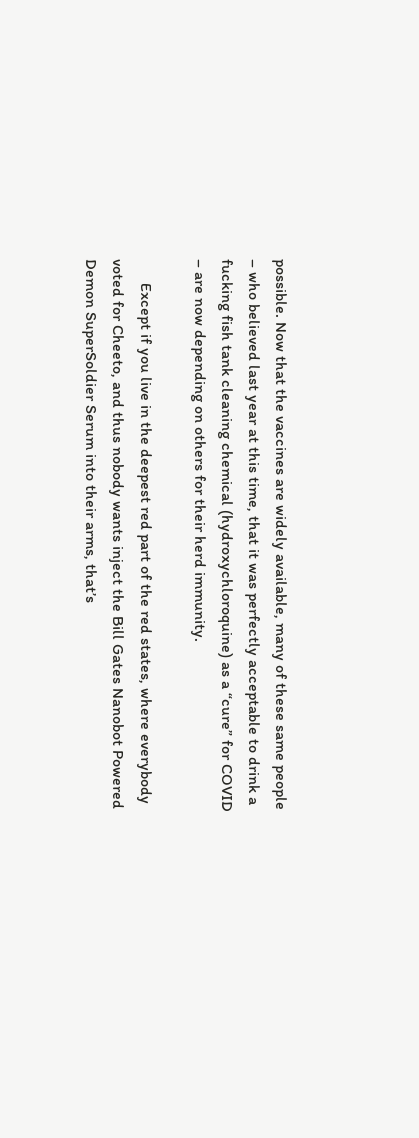possible. Now that the vaccines are widely available, many of these same people – who believed last year at this time, that it was perfectly acceptable to drink a fucking fish tank cleaning chemical (hydroxychloroquine) as a “cure” for COVID – are now depending on others for their herd immunity.

      Except if you live in the deepest red part of the red states, where everybody voted for Cheeto, and thus nobody wants inject the Bill Gates Nanobot Powered Demon SuperSoldier Serum into their arms, that’s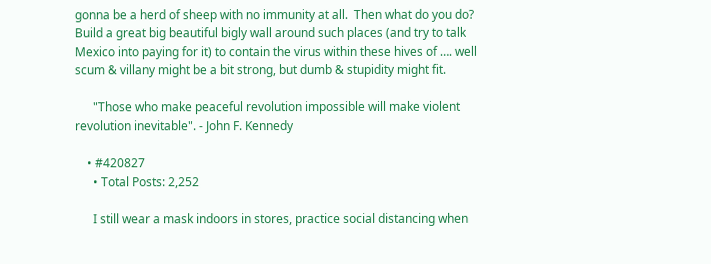gonna be a herd of sheep with no immunity at all.  Then what do you do? Build a great big beautiful bigly wall around such places (and try to talk Mexico into paying for it) to contain the virus within these hives of …. well scum & villany might be a bit strong, but dumb & stupidity might fit.

      "Those who make peaceful revolution impossible will make violent revolution inevitable". - John F. Kennedy

    • #420827
      • Total Posts: 2,252

      I still wear a mask indoors in stores, practice social distancing when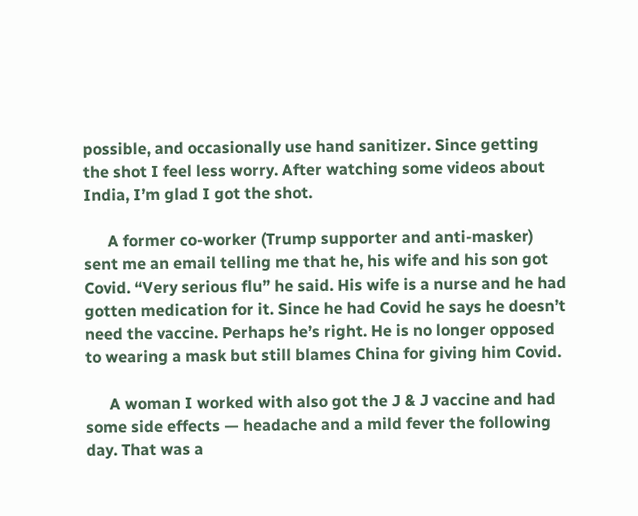possible, and occasionally use hand sanitizer. Since getting the shot I feel less worry. After watching some videos about India, I’m glad I got the shot.

      A former co-worker (Trump supporter and anti-masker) sent me an email telling me that he, his wife and his son got Covid. “Very serious flu” he said. His wife is a nurse and he had gotten medication for it. Since he had Covid he says he doesn’t need the vaccine. Perhaps he’s right. He is no longer opposed to wearing a mask but still blames China for giving him Covid.

      A woman I worked with also got the J & J vaccine and had some side effects — headache and a mild fever the following day. That was a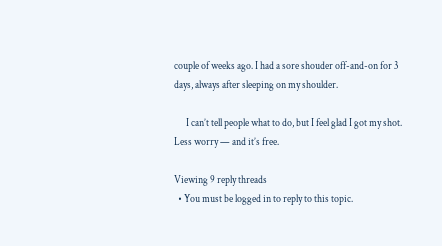couple of weeks ago. I had a sore shouder off-and-on for 3 days, always after sleeping on my shoulder.

      I can’t tell people what to do, but I feel glad I got my shot. Less worry — and it’s free.

Viewing 9 reply threads
  • You must be logged in to reply to this topic.